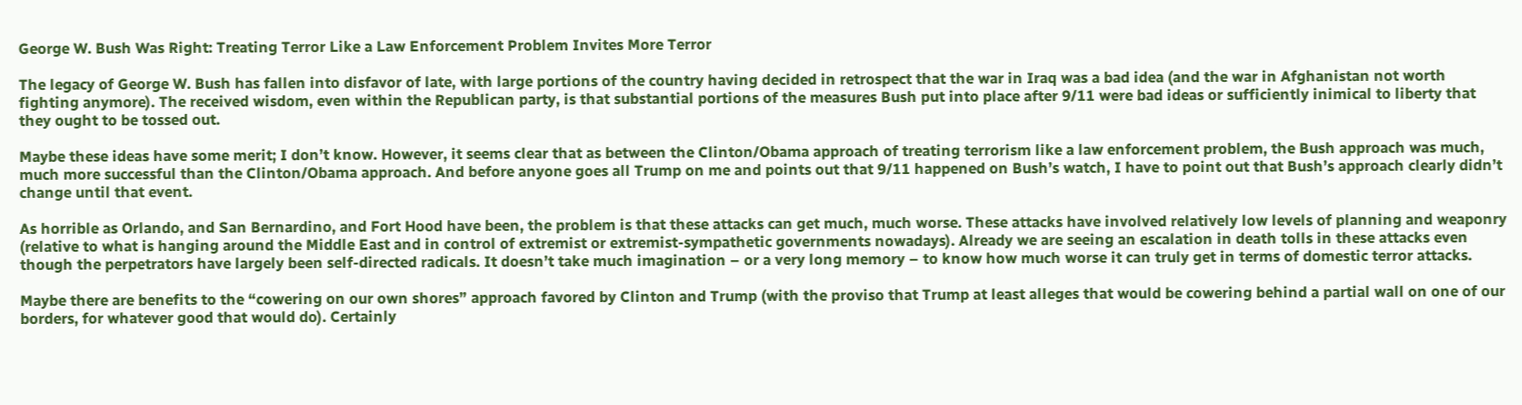George W. Bush Was Right: Treating Terror Like a Law Enforcement Problem Invites More Terror

The legacy of George W. Bush has fallen into disfavor of late, with large portions of the country having decided in retrospect that the war in Iraq was a bad idea (and the war in Afghanistan not worth fighting anymore). The received wisdom, even within the Republican party, is that substantial portions of the measures Bush put into place after 9/11 were bad ideas or sufficiently inimical to liberty that they ought to be tossed out.

Maybe these ideas have some merit; I don’t know. However, it seems clear that as between the Clinton/Obama approach of treating terrorism like a law enforcement problem, the Bush approach was much, much more successful than the Clinton/Obama approach. And before anyone goes all Trump on me and points out that 9/11 happened on Bush’s watch, I have to point out that Bush’s approach clearly didn’t change until that event.

As horrible as Orlando, and San Bernardino, and Fort Hood have been, the problem is that these attacks can get much, much worse. These attacks have involved relatively low levels of planning and weaponry (relative to what is hanging around the Middle East and in control of extremist or extremist-sympathetic governments nowadays). Already we are seeing an escalation in death tolls in these attacks even though the perpetrators have largely been self-directed radicals. It doesn’t take much imagination – or a very long memory – to know how much worse it can truly get in terms of domestic terror attacks.

Maybe there are benefits to the “cowering on our own shores” approach favored by Clinton and Trump (with the proviso that Trump at least alleges that would be cowering behind a partial wall on one of our borders, for whatever good that would do). Certainly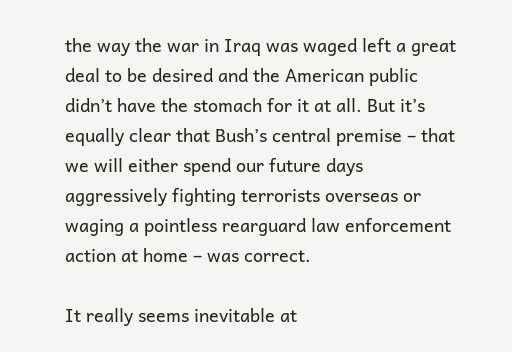the way the war in Iraq was waged left a great deal to be desired and the American public didn’t have the stomach for it at all. But it’s equally clear that Bush’s central premise – that we will either spend our future days aggressively fighting terrorists overseas or waging a pointless rearguard law enforcement action at home – was correct.

It really seems inevitable at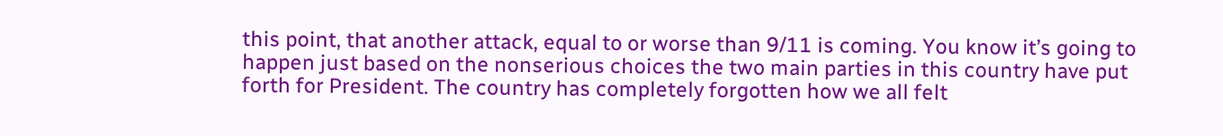this point, that another attack, equal to or worse than 9/11 is coming. You know it’s going to happen just based on the nonserious choices the two main parties in this country have put forth for President. The country has completely forgotten how we all felt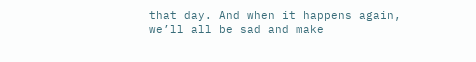that day. And when it happens again, we’ll all be sad and make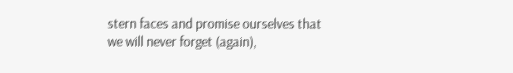stern faces and promise ourselves that we will never forget (again),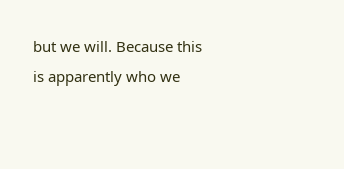but we will. Because this is apparently who we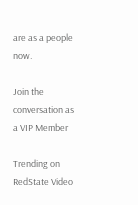are as a people now.

Join the conversation as a VIP Member

Trending on RedState Video